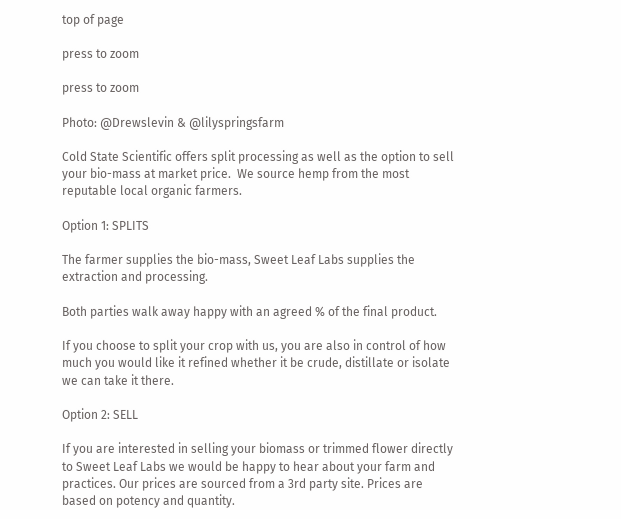top of page

press to zoom

press to zoom

Photo: @Drewslevin & @lilyspringsfarm

Cold State Scientific offers split processing as well as the option to sell your bio-mass at market price.  We source hemp from the most reputable local organic farmers.

Option 1: SPLITS

The farmer supplies the bio-mass, Sweet Leaf Labs supplies the extraction and processing.

Both parties walk away happy with an agreed % of the final product.

If you choose to split your crop with us, you are also in control of how much you would like it refined whether it be crude, distillate or isolate we can take it there.

Option 2: SELL

If you are interested in selling your biomass or trimmed flower directly to Sweet Leaf Labs we would be happy to hear about your farm and practices. Our prices are sourced from a 3rd party site. Prices are based on potency and quantity.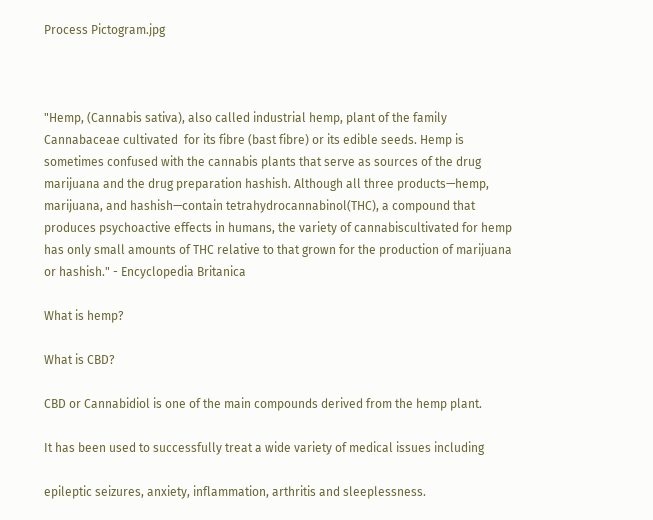Process Pictogram.jpg



"Hemp, (Cannabis sativa), also called industrial hemp, plant of the family  Cannabaceae cultivated  for its fibre (bast fibre) or its edible seeds. Hemp is sometimes confused with the cannabis plants that serve as sources of the drug marijuana and the drug preparation hashish. Although all three products—hemp, marijuana, and hashish—contain tetrahydrocannabinol(THC), a compound that produces psychoactive effects in humans, the variety of cannabiscultivated for hemp has only small amounts of THC relative to that grown for the production of marijuana or hashish." - Encyclopedia Britanica

What is hemp?

What is CBD?

CBD or Cannabidiol is one of the main compounds derived from the hemp plant.

It has been used to successfully treat a wide variety of medical issues including

epileptic seizures, anxiety, inflammation, arthritis and sleeplessness.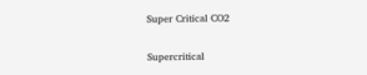Super Critical CO2

Supercritical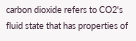carbon dioxide refers to CO2's fluid state that has properties of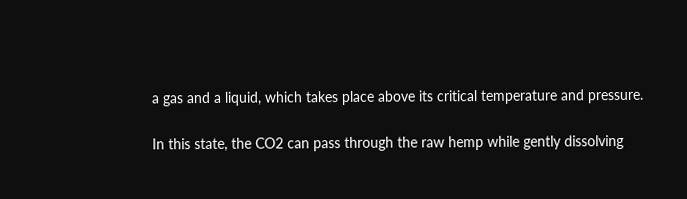a gas and a liquid, which takes place above its critical temperature and pressure.

In this state, the CO2 can pass through the raw hemp while gently dissolving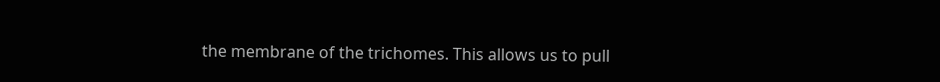the membrane of the trichomes. This allows us to pull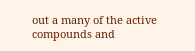out a many of the active compounds and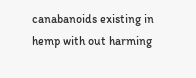canabanoids existing in hemp with out harming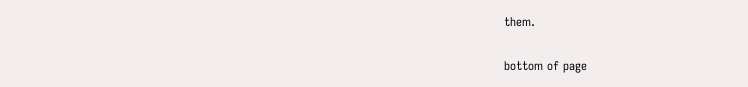them.

bottom of page